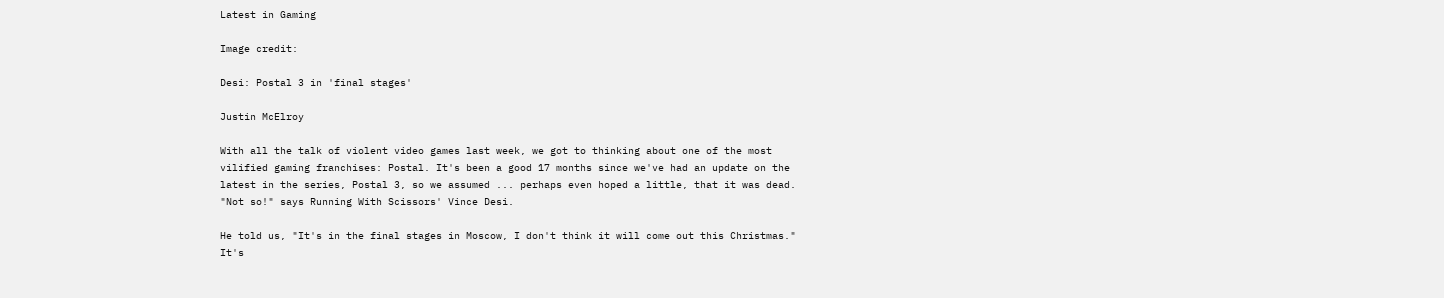Latest in Gaming

Image credit:

Desi: Postal 3 in 'final stages'

Justin McElroy

With all the talk of violent video games last week, we got to thinking about one of the most vilified gaming franchises: Postal. It's been a good 17 months since we've had an update on the latest in the series, Postal 3, so we assumed ... perhaps even hoped a little, that it was dead. "Not so!" says Running With Scissors' Vince Desi.

He told us, "It's in the final stages in Moscow, I don't think it will come out this Christmas." It's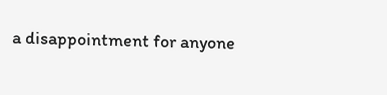a disappointment for anyone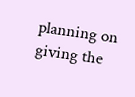planning on giving the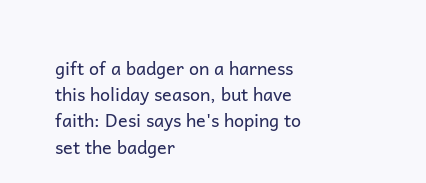gift of a badger on a harness this holiday season, but have faith: Desi says he's hoping to set the badger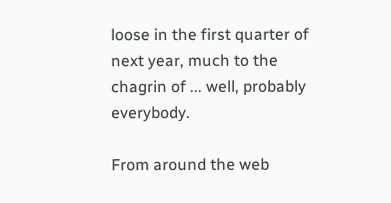loose in the first quarter of next year, much to the chagrin of ... well, probably everybody.

From around the web